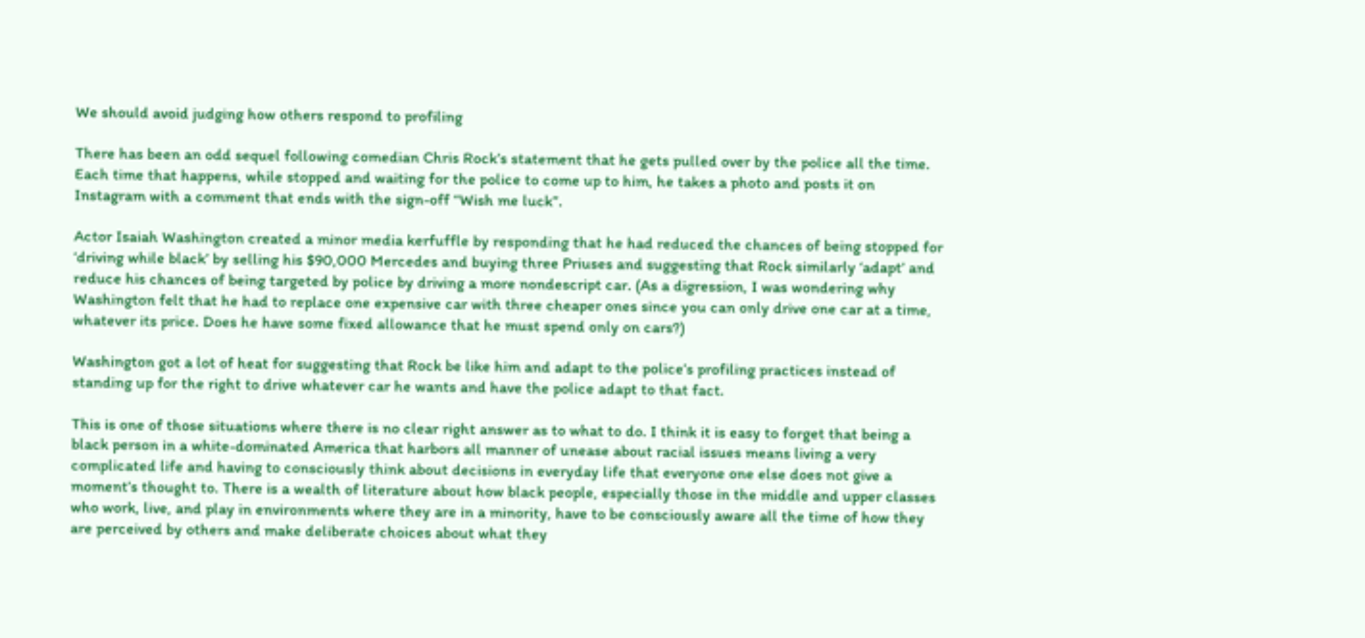We should avoid judging how others respond to profiling

There has been an odd sequel following comedian Chris Rock’s statement that he gets pulled over by the police all the time. Each time that happens, while stopped and waiting for the police to come up to him, he takes a photo and posts it on Instagram with a comment that ends with the sign-off “Wish me luck”.

Actor Isaiah Washington created a minor media kerfuffle by responding that he had reduced the chances of being stopped for ‘driving while black’ by selling his $90,000 Mercedes and buying three Priuses and suggesting that Rock similarly ‘adapt’ and reduce his chances of being targeted by police by driving a more nondescript car. (As a digression, I was wondering why Washington felt that he had to replace one expensive car with three cheaper ones since you can only drive one car at a time, whatever its price. Does he have some fixed allowance that he must spend only on cars?)

Washington got a lot of heat for suggesting that Rock be like him and adapt to the police’s profiling practices instead of standing up for the right to drive whatever car he wants and have the police adapt to that fact.

This is one of those situations where there is no clear right answer as to what to do. I think it is easy to forget that being a black person in a white-dominated America that harbors all manner of unease about racial issues means living a very complicated life and having to consciously think about decisions in everyday life that everyone one else does not give a moment’s thought to. There is a wealth of literature about how black people, especially those in the middle and upper classes who work, live, and play in environments where they are in a minority, have to be consciously aware all the time of how they are perceived by others and make deliberate choices about what they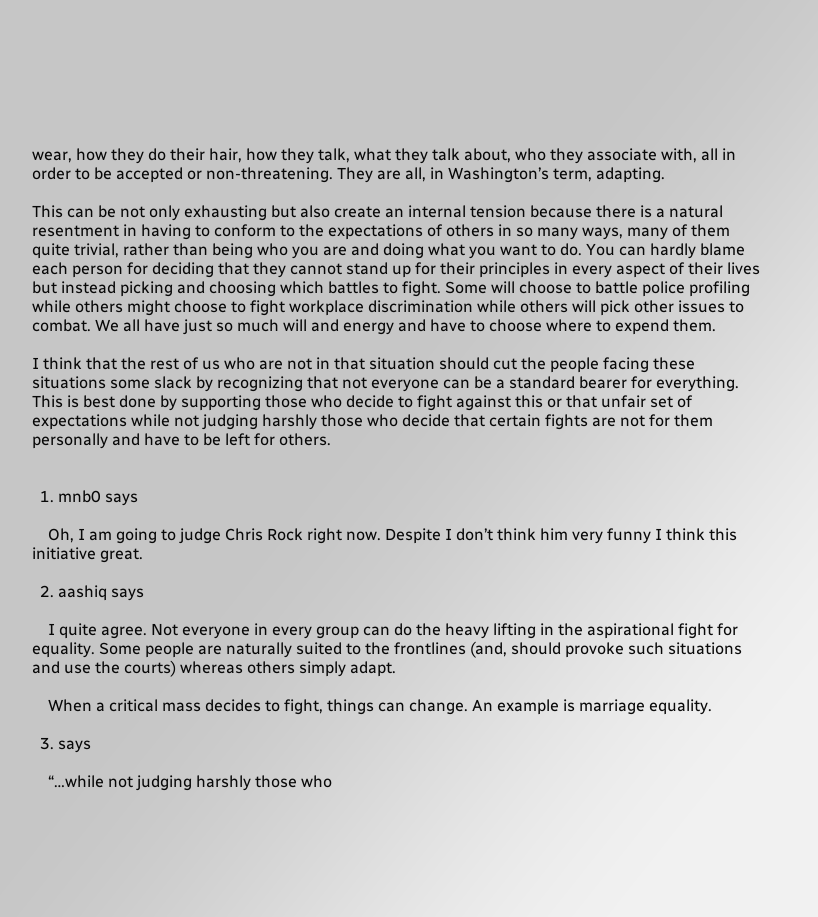wear, how they do their hair, how they talk, what they talk about, who they associate with, all in order to be accepted or non-threatening. They are all, in Washington’s term, adapting.

This can be not only exhausting but also create an internal tension because there is a natural resentment in having to conform to the expectations of others in so many ways, many of them quite trivial, rather than being who you are and doing what you want to do. You can hardly blame each person for deciding that they cannot stand up for their principles in every aspect of their lives but instead picking and choosing which battles to fight. Some will choose to battle police profiling while others might choose to fight workplace discrimination while others will pick other issues to combat. We all have just so much will and energy and have to choose where to expend them.

I think that the rest of us who are not in that situation should cut the people facing these situations some slack by recognizing that not everyone can be a standard bearer for everything. This is best done by supporting those who decide to fight against this or that unfair set of expectations while not judging harshly those who decide that certain fights are not for them personally and have to be left for others.


  1. mnb0 says

    Oh, I am going to judge Chris Rock right now. Despite I don’t think him very funny I think this initiative great.

  2. aashiq says

    I quite agree. Not everyone in every group can do the heavy lifting in the aspirational fight for equality. Some people are naturally suited to the frontlines (and, should provoke such situations and use the courts) whereas others simply adapt.

    When a critical mass decides to fight, things can change. An example is marriage equality.

  3. says

    “…while not judging harshly those who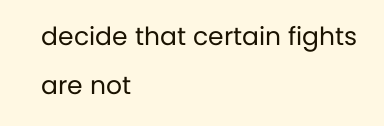decide that certain fights are not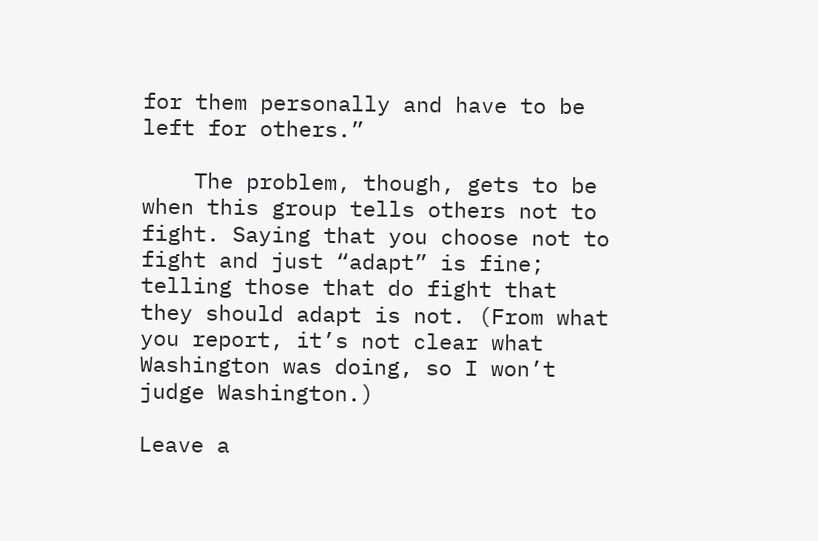for them personally and have to be left for others.”

    The problem, though, gets to be when this group tells others not to fight. Saying that you choose not to fight and just “adapt” is fine; telling those that do fight that they should adapt is not. (From what you report, it’s not clear what Washington was doing, so I won’t judge Washington.)

Leave a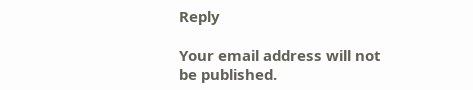Reply

Your email address will not be published.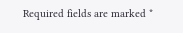Required fields are marked *